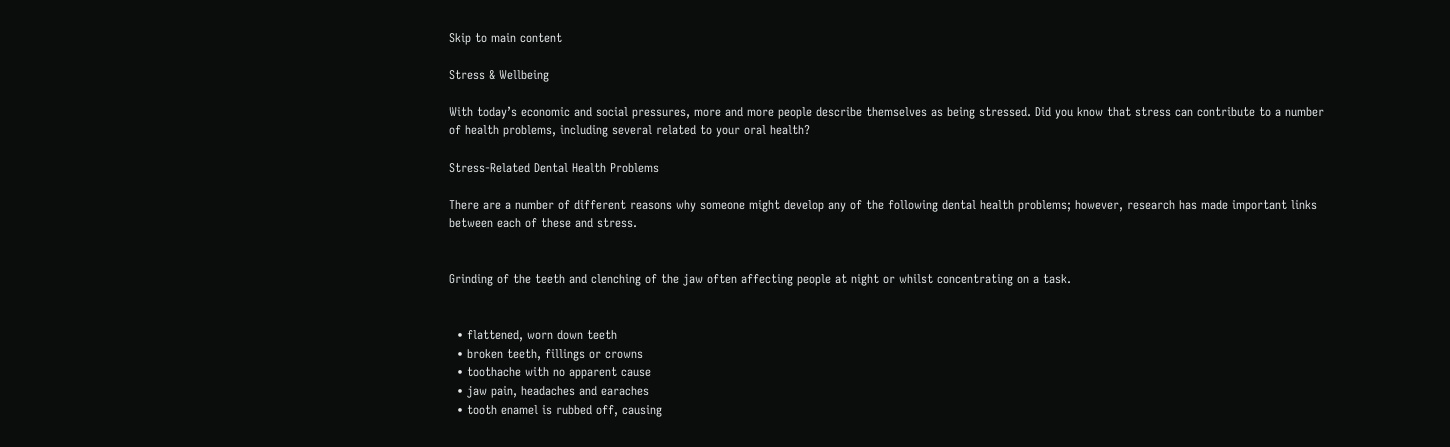Skip to main content

Stress & Wellbeing

With today’s economic and social pressures, more and more people describe themselves as being stressed. Did you know that stress can contribute to a number of health problems, including several related to your oral health?

Stress-Related Dental Health Problems

There are a number of different reasons why someone might develop any of the following dental health problems; however, research has made important links between each of these and stress.


Grinding of the teeth and clenching of the jaw often affecting people at night or whilst concentrating on a task.


  • flattened, worn down teeth
  • broken teeth, fillings or crowns
  • toothache with no apparent cause
  • jaw pain, headaches and earaches
  • tooth enamel is rubbed off, causing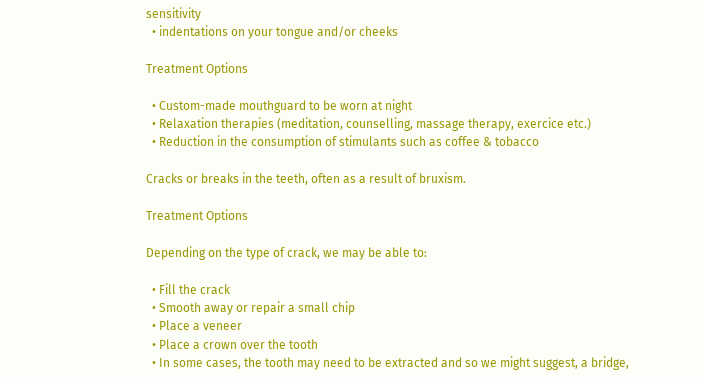sensitivity
  • indentations on your tongue and/or cheeks

Treatment Options

  • Custom-made mouthguard to be worn at night
  • Relaxation therapies (meditation, counselling, massage therapy, exercice etc.)
  • Reduction in the consumption of stimulants such as coffee & tobacco

Cracks or breaks in the teeth, often as a result of bruxism.

Treatment Options

Depending on the type of crack, we may be able to:

  • Fill the crack
  • Smooth away or repair a small chip
  • Place a veneer
  • Place a crown over the tooth
  • In some cases, the tooth may need to be extracted and so we might suggest, a bridge,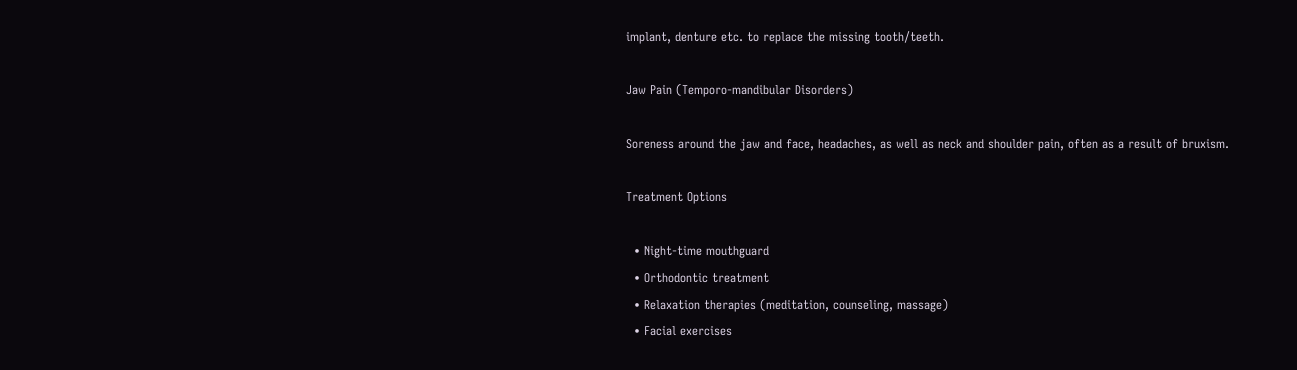implant, denture etc. to replace the missing tooth/teeth.

Jaw Pain (Temporo-mandibular Disorders)

Soreness around the jaw and face, headaches, as well as neck and shoulder pain, often as a result of bruxism.

Treatment Options

  • Night-time mouthguard
  • Orthodontic treatment
  • Relaxation therapies (meditation, counseling, massage)
  • Facial exercises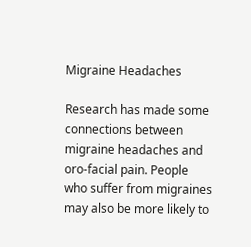Migraine Headaches

Research has made some connections between migraine headaches and oro-facial pain. People who suffer from migraines may also be more likely to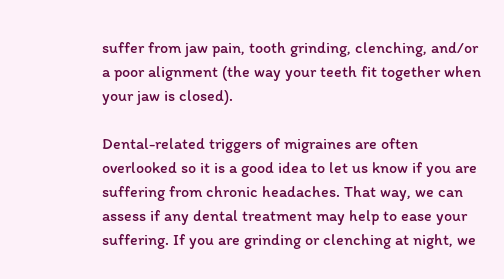suffer from jaw pain, tooth grinding, clenching, and/or a poor alignment (the way your teeth fit together when your jaw is closed).

Dental-related triggers of migraines are often overlooked so it is a good idea to let us know if you are suffering from chronic headaches. That way, we can assess if any dental treatment may help to ease your suffering. If you are grinding or clenching at night, we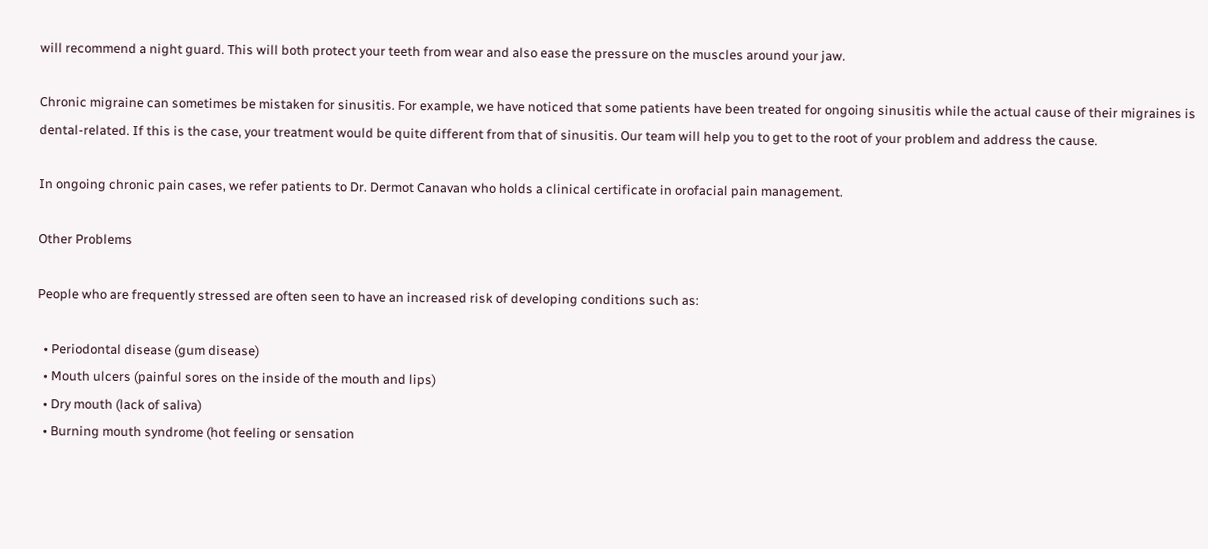will recommend a night guard. This will both protect your teeth from wear and also ease the pressure on the muscles around your jaw.

Chronic migraine can sometimes be mistaken for sinusitis. For example, we have noticed that some patients have been treated for ongoing sinusitis while the actual cause of their migraines is dental-related. If this is the case, your treatment would be quite different from that of sinusitis. Our team will help you to get to the root of your problem and address the cause.

In ongoing chronic pain cases, we refer patients to Dr. Dermot Canavan who holds a clinical certificate in orofacial pain management.

Other Problems

People who are frequently stressed are often seen to have an increased risk of developing conditions such as:

  • Periodontal disease (gum disease)
  • Mouth ulcers (painful sores on the inside of the mouth and lips)
  • Dry mouth (lack of saliva)
  • Burning mouth syndrome (hot feeling or sensation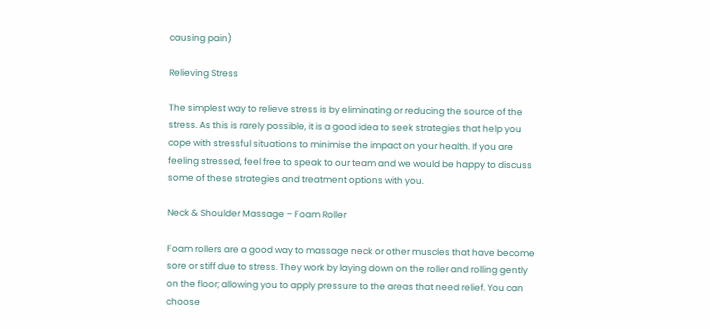causing pain)

Relieving Stress

The simplest way to relieve stress is by eliminating or reducing the source of the stress. As this is rarely possible, it is a good idea to seek strategies that help you cope with stressful situations to minimise the impact on your health. If you are feeling stressed, feel free to speak to our team and we would be happy to discuss some of these strategies and treatment options with you.

Neck & Shoulder Massage – Foam Roller

Foam rollers are a good way to massage neck or other muscles that have become sore or stiff due to stress. They work by laying down on the roller and rolling gently on the floor; allowing you to apply pressure to the areas that need relief. You can choose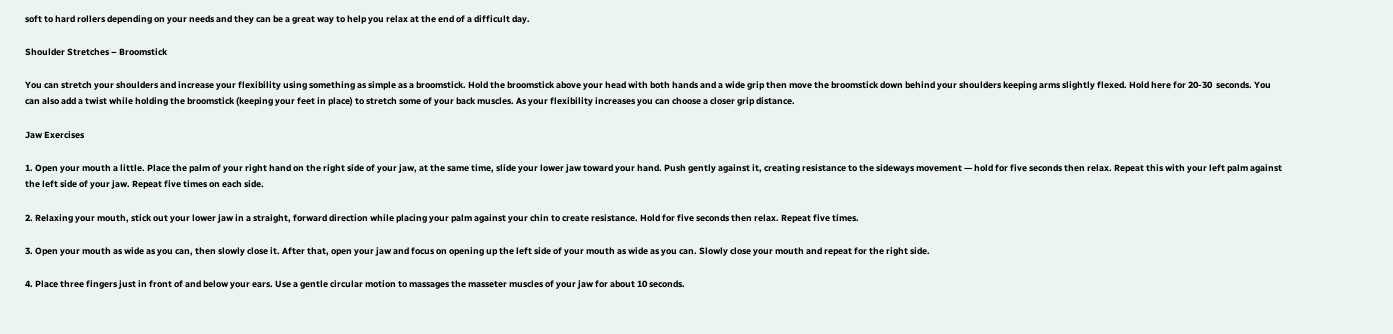soft to hard rollers depending on your needs and they can be a great way to help you relax at the end of a difficult day.

Shoulder Stretches – Broomstick

You can stretch your shoulders and increase your flexibility using something as simple as a broomstick. Hold the broomstick above your head with both hands and a wide grip then move the broomstick down behind your shoulders keeping arms slightly flexed. Hold here for 20-30  seconds. You can also add a twist while holding the broomstick (keeping your feet in place) to stretch some of your back muscles. As your flexibility increases you can choose a closer grip distance.

Jaw Exercises

1. Open your mouth a little. Place the palm of your right hand on the right side of your jaw, at the same time, slide your lower jaw toward your hand. Push gently against it, creating resistance to the sideways movement — hold for five seconds then relax. Repeat this with your left palm against the left side of your jaw. Repeat five times on each side.

2. Relaxing your mouth, stick out your lower jaw in a straight, forward direction while placing your palm against your chin to create resistance. Hold for five seconds then relax. Repeat five times.

3. Open your mouth as wide as you can, then slowly close it. After that, open your jaw and focus on opening up the left side of your mouth as wide as you can. Slowly close your mouth and repeat for the right side.

4. Place three fingers just in front of and below your ears. Use a gentle circular motion to massages the masseter muscles of your jaw for about 10 seconds.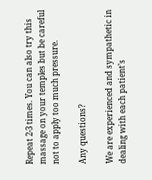Repeat 2-3 times. You can also try this massage on your temples but be careful not to apply too much pressure.

Any questions?

We are experienced and sympathetic in dealing with each patient’s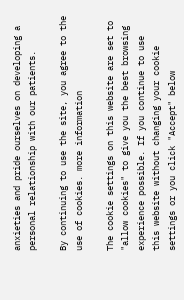anxieties and pride ourselves on developing a personal relationship with our patients.

By continuing to use the site, you agree to the use of cookies. more information

The cookie settings on this website are set to "allow cookies" to give you the best browsing experience possible. If you continue to use this website without changing your cookie settings or you click "Accept" below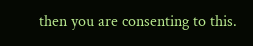then you are consenting to this.